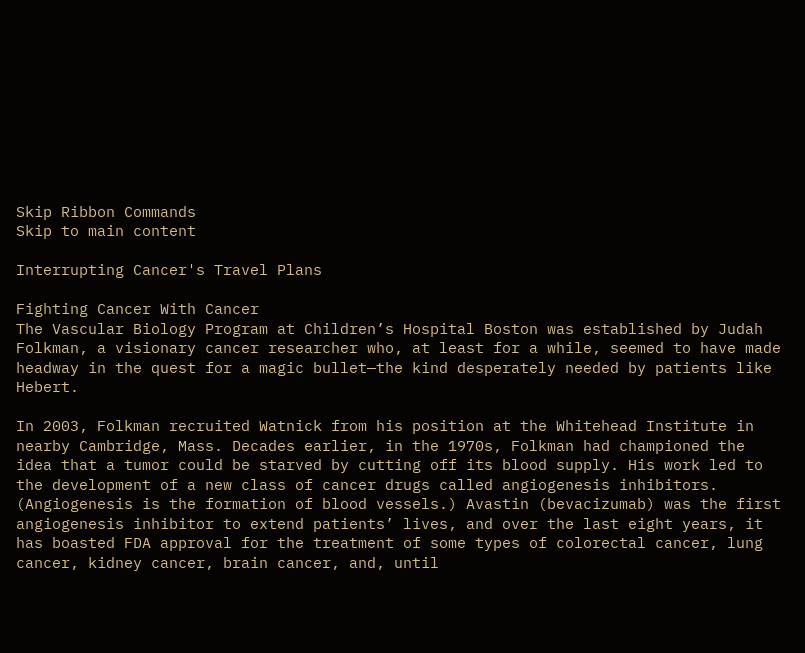Skip Ribbon Commands
Skip to main content

Interrupting Cancer's Travel Plans

Fighting Cancer With Cancer
The Vascular Biology Program at Children’s Hospital Boston was established by Judah Folkman, a visionary cancer researcher who, at least for a while, seemed to have made headway in the quest for a magic bullet—the kind desperately needed by patients like Hebert.

In 2003, Folkman recruited Watnick from his position at the Whitehead Institute in nearby Cambridge, Mass. Decades earlier, in the 1970s, Folkman had championed the idea that a tumor could be starved by cutting off its blood supply. His work led to the development of a new class of cancer drugs called angiogenesis inhibitors. (Angiogenesis is the formation of blood vessels.) Avastin (bevacizumab) was the first angiogenesis inhibitor to extend patients’ lives, and over the last eight years, it has boasted FDA approval for the treatment of some types of colorectal cancer, lung cancer, kidney cancer, brain cancer, and, until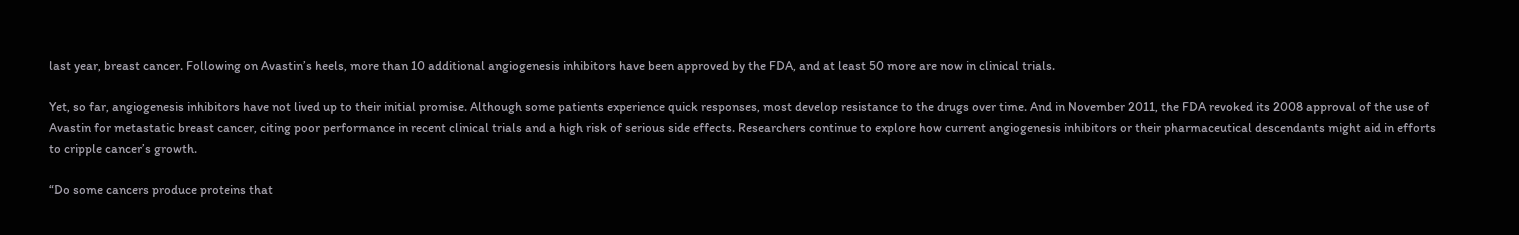last year, breast cancer. Following on Avastin’s heels, more than 10 additional angiogenesis inhibitors have been approved by the FDA, and at least 50 more are now in clinical trials.

Yet, so far, angiogenesis inhibitors have not lived up to their initial promise. Although some patients experience quick responses, most develop resistance to the drugs over time. And in November 2011, the FDA revoked its 2008 approval of the use of Avastin for metastatic breast cancer, citing poor performance in recent clinical trials and a high risk of serious side effects. Researchers continue to explore how current angiogenesis inhibitors or their pharmaceutical descendants might aid in efforts to cripple cancer’s growth.

“Do some cancers produce proteins that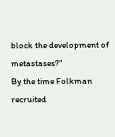block the development of metastases?"
By the time Folkman recruited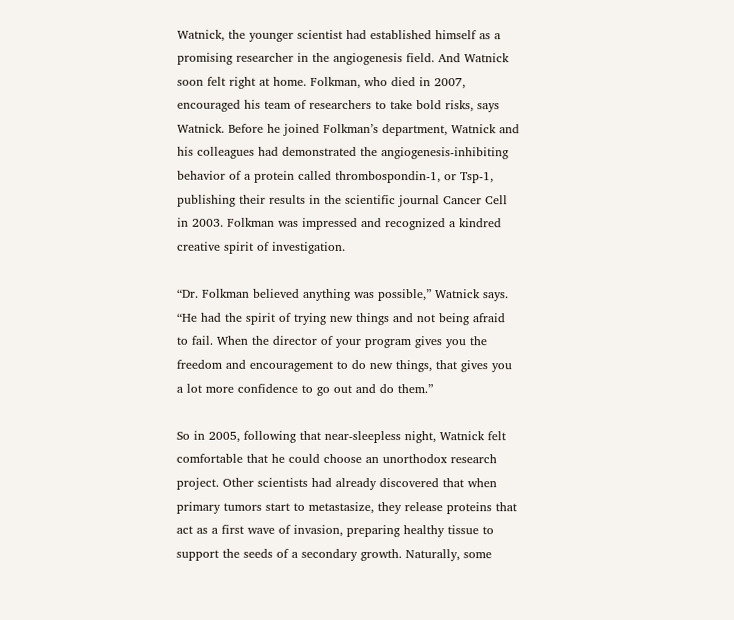Watnick, the younger scientist had established himself as a promising researcher in the angiogenesis field. And Watnick soon felt right at home. Folkman, who died in 2007, encouraged his team of researchers to take bold risks, says Watnick. Before he joined Folkman’s department, Watnick and his colleagues had demonstrated the angiogenesis-inhibiting behavior of a protein called thrombospondin-1, or Tsp-1, publishing their results in the scientific journal Cancer Cell in 2003. Folkman was impressed and recognized a kindred creative spirit of investigation.

“Dr. Folkman believed anything was possible,” Watnick says. “He had the spirit of trying new things and not being afraid to fail. When the director of your program gives you the freedom and encouragement to do new things, that gives you a lot more confidence to go out and do them.”

So in 2005, following that near-sleepless night, Watnick felt comfortable that he could choose an unorthodox research project. Other scientists had already discovered that when primary tumors start to metastasize, they release proteins that act as a first wave of invasion, preparing healthy tissue to support the seeds of a secondary growth. Naturally, some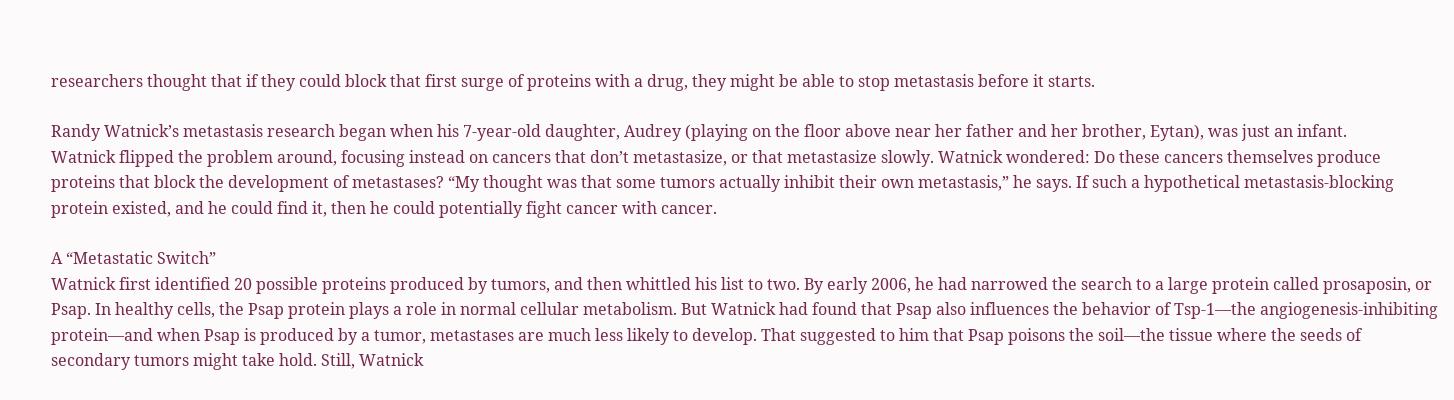researchers thought that if they could block that first surge of proteins with a drug, they might be able to stop metastasis before it starts.

Randy Watnick’s metastasis research began when his 7-year-old daughter, Audrey (playing on the floor above near her father and her brother, Eytan), was just an infant.
Watnick flipped the problem around, focusing instead on cancers that don’t metastasize, or that metastasize slowly. Watnick wondered: Do these cancers themselves produce proteins that block the development of metastases? “My thought was that some tumors actually inhibit their own metastasis,” he says. If such a hypothetical metastasis-blocking protein existed, and he could find it, then he could potentially fight cancer with cancer.

A “Metastatic Switch”
Watnick first identified 20 possible proteins produced by tumors, and then whittled his list to two. By early 2006, he had narrowed the search to a large protein called prosaposin, or Psap. In healthy cells, the Psap protein plays a role in normal cellular metabolism. But Watnick had found that Psap also influences the behavior of Tsp-1—the angiogenesis-inhibiting protein—and when Psap is produced by a tumor, metastases are much less likely to develop. That suggested to him that Psap poisons the soil—the tissue where the seeds of secondary tumors might take hold. Still, Watnick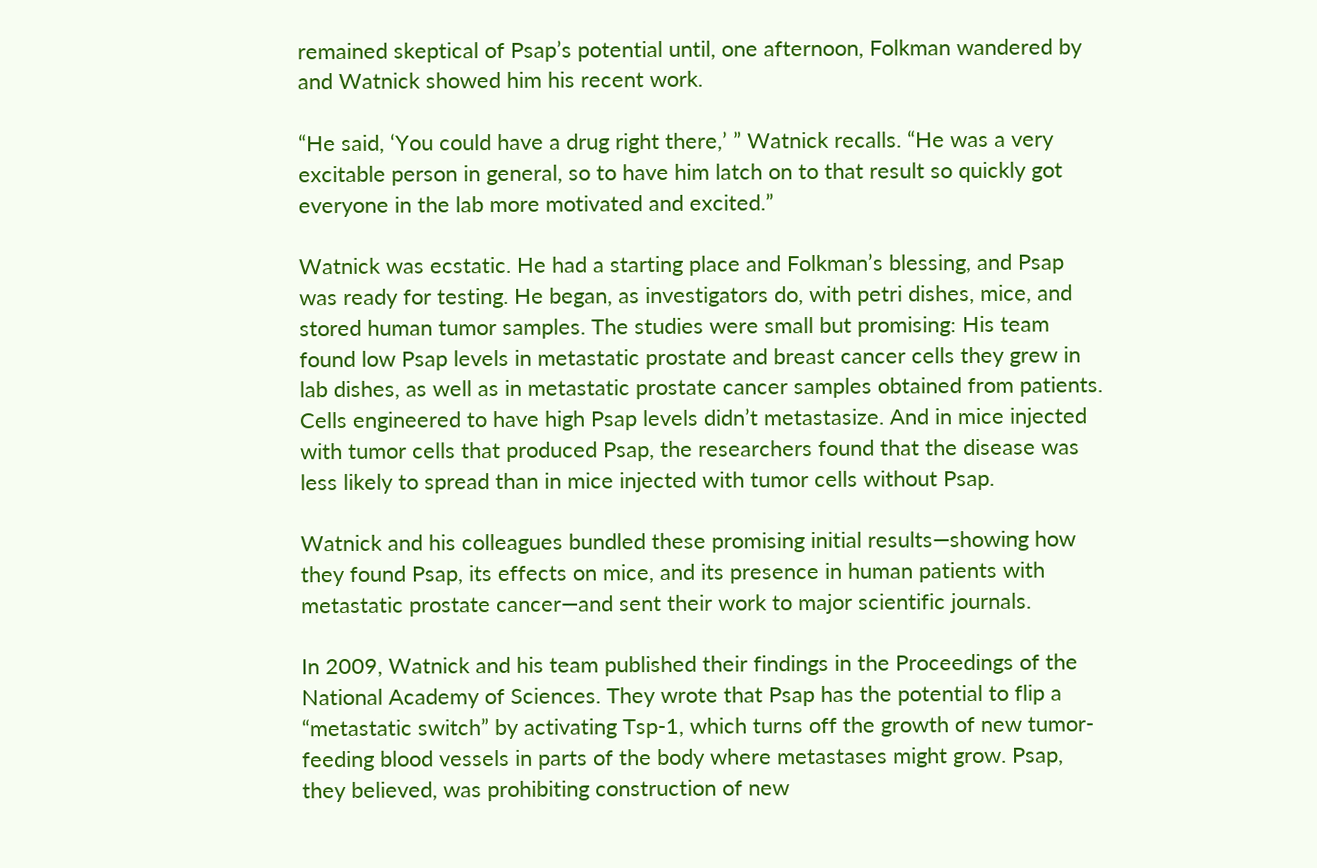remained skeptical of Psap’s potential until, one afternoon, Folkman wandered by and Watnick showed him his recent work.

“He said, ‘You could have a drug right there,’ ” Watnick recalls. “He was a very excitable person in general, so to have him latch on to that result so quickly got everyone in the lab more motivated and excited.”

Watnick was ecstatic. He had a starting place and Folkman’s blessing, and Psap was ready for testing. He began, as investigators do, with petri dishes, mice, and stored human tumor samples. The studies were small but promising: His team found low Psap levels in metastatic prostate and breast cancer cells they grew in lab dishes, as well as in metastatic prostate cancer samples obtained from patients. Cells engineered to have high Psap levels didn’t metastasize. And in mice injected with tumor cells that produced Psap, the researchers found that the disease was less likely to spread than in mice injected with tumor cells without Psap.

Watnick and his colleagues bundled these promising initial results—showing how they found Psap, its effects on mice, and its presence in human patients with metastatic prostate cancer—and sent their work to major scientific journals.

In 2009, Watnick and his team published their findings in the Proceedings of the National Academy of Sciences. They wrote that Psap has the potential to flip a “metastatic switch” by activating Tsp-1, which turns off the growth of new tumor-feeding blood vessels in parts of the body where metastases might grow. Psap, they believed, was prohibiting construction of new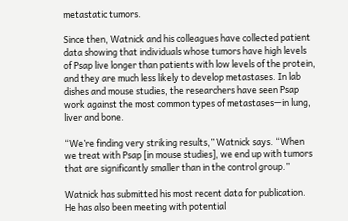metastatic tumors.

Since then, Watnick and his colleagues have collected patient data showing that individuals whose tumors have high levels of Psap live longer than patients with low levels of the protein, and they are much less likely to develop metastases. In lab dishes and mouse studies, the researchers have seen Psap work against the most common types of metastases—in lung, liver and bone.

“We’re finding very striking results,” Watnick says. “When we treat with Psap [in mouse studies], we end up with tumors that are significantly smaller than in the control group.”

Watnick has submitted his most recent data for publication. He has also been meeting with potential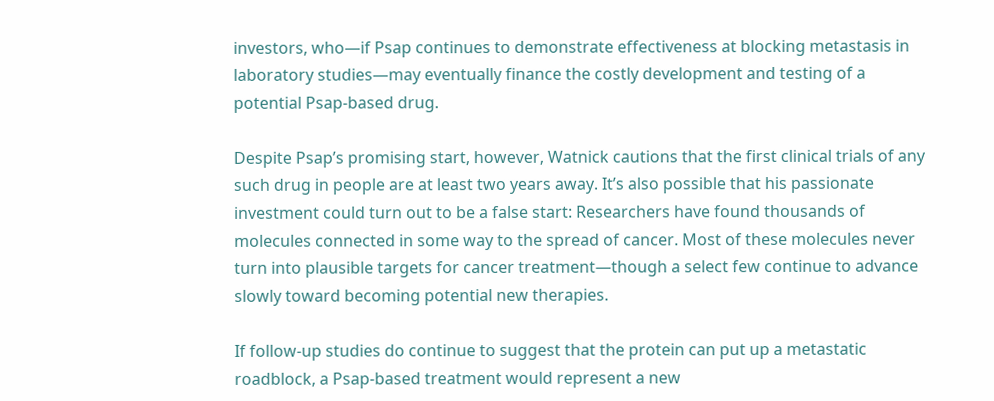investors, who—if Psap continues to demonstrate effectiveness at blocking metastasis in laboratory studies—may eventually finance the costly development and testing of a potential Psap-based drug.

Despite Psap’s promising start, however, Watnick cautions that the first clinical trials of any such drug in people are at least two years away. It’s also possible that his passionate investment could turn out to be a false start: Researchers have found thousands of molecules connected in some way to the spread of cancer. Most of these molecules never turn into plausible targets for cancer treatment—though a select few continue to advance slowly toward becoming potential new therapies.

If follow-up studies do continue to suggest that the protein can put up a metastatic roadblock, a Psap-based treatment would represent a new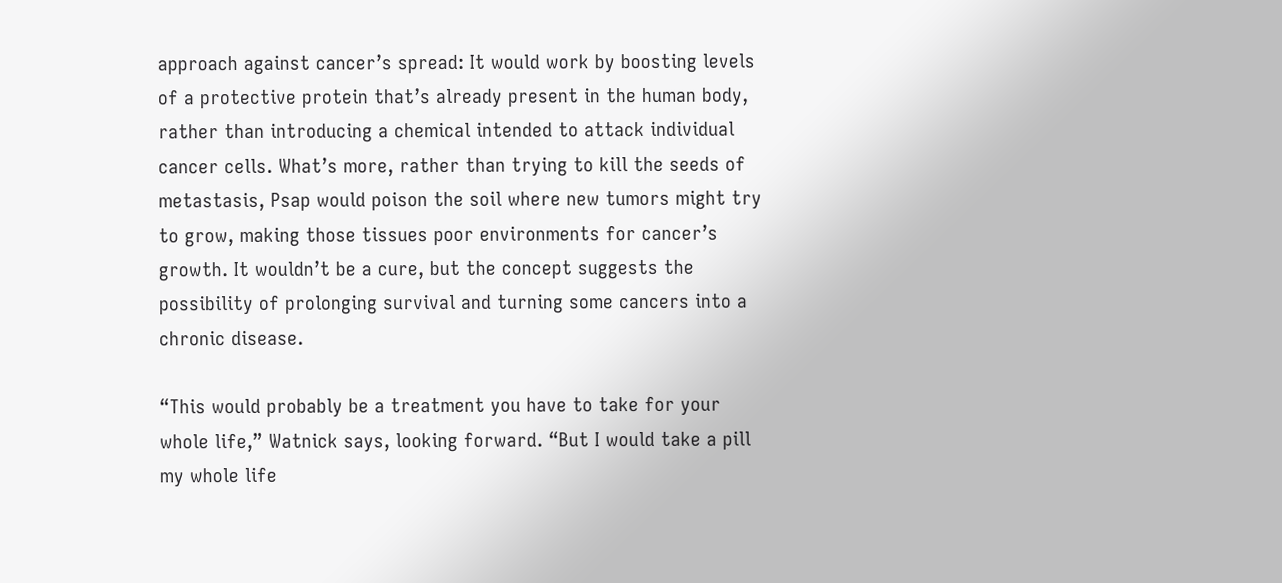approach against cancer’s spread: It would work by boosting levels of a protective protein that’s already present in the human body, rather than introducing a chemical intended to attack individual cancer cells. What’s more, rather than trying to kill the seeds of metastasis, Psap would poison the soil where new tumors might try to grow, making those tissues poor environments for cancer’s growth. It wouldn’t be a cure, but the concept suggests the possibility of prolonging survival and turning some cancers into a chronic disease.

“This would probably be a treatment you have to take for your whole life,” Watnick says, looking forward. “But I would take a pill my whole life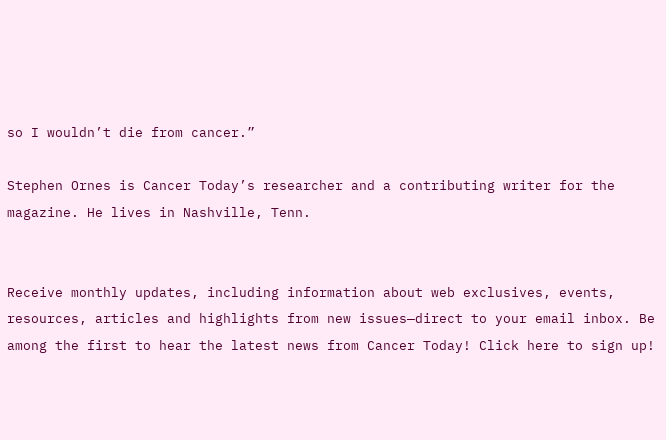so I wouldn’t die from cancer.”

Stephen Ornes is Cancer Today’s researcher and a contributing writer for the magazine. He lives in Nashville, Tenn.


Receive monthly updates, including information about web exclusives, events, resources, articles and highlights from new issues—direct to your email inbox. Be among the first to hear the latest news from Cancer Today! Click here to sign up!